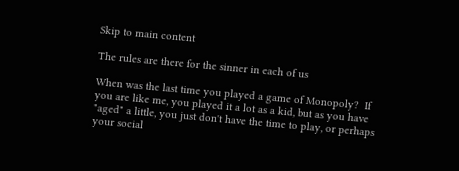Skip to main content

The rules are there for the sinner in each of us

When was the last time you played a game of Monopoly?  If you are like me, you played it a lot as a kid, but as you have "aged" a little, you just don't have the time to play, or perhaps your social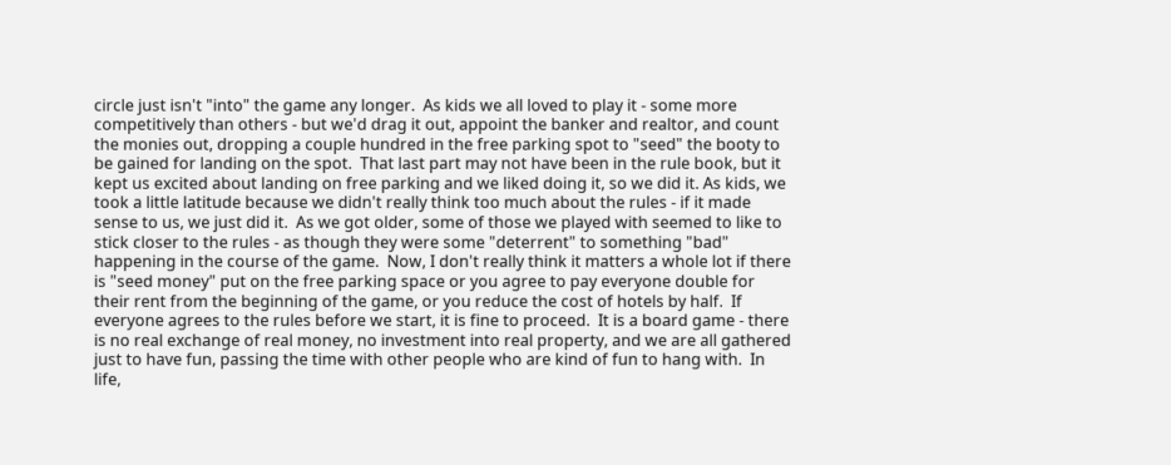circle just isn't "into" the game any longer.  As kids we all loved to play it - some more competitively than others - but we'd drag it out, appoint the banker and realtor, and count the monies out, dropping a couple hundred in the free parking spot to "seed" the booty to be gained for landing on the spot.  That last part may not have been in the rule book, but it kept us excited about landing on free parking and we liked doing it, so we did it. As kids, we took a little latitude because we didn't really think too much about the rules - if it made sense to us, we just did it.  As we got older, some of those we played with seemed to like to stick closer to the rules - as though they were some "deterrent" to something "bad" happening in the course of the game.  Now, I don't really think it matters a whole lot if there is "seed money" put on the free parking space or you agree to pay everyone double for their rent from the beginning of the game, or you reduce the cost of hotels by half.  If everyone agrees to the rules before we start, it is fine to proceed.  It is a board game - there is no real exchange of real money, no investment into real property, and we are all gathered just to have fun, passing the time with other people who are kind of fun to hang with.  In life,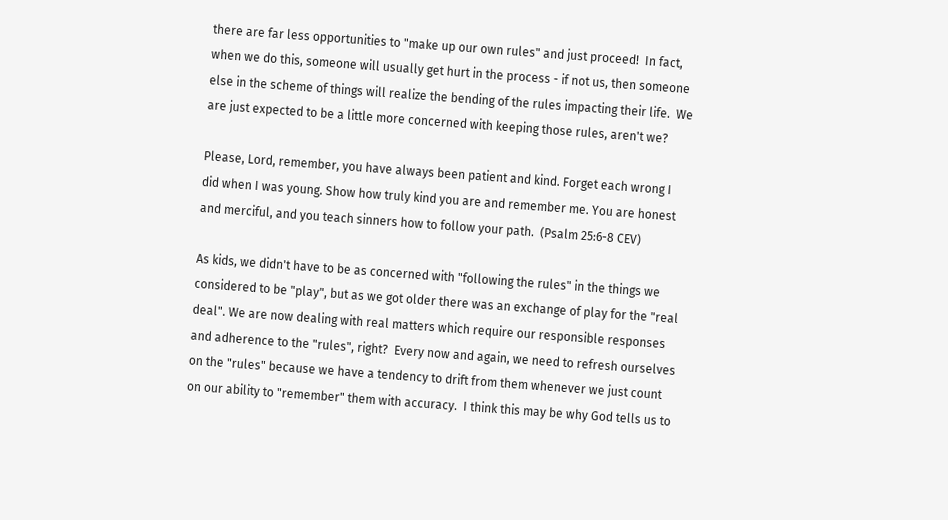there are far less opportunities to "make up our own rules" and just proceed!  In fact, when we do this, someone will usually get hurt in the process - if not us, then someone else in the scheme of things will realize the bending of the rules impacting their life.  We are just expected to be a little more concerned with keeping those rules, aren't we?

Please, Lord, remember, you have always been patient and kind. Forget each wrong I did when I was young. Show how truly kind you are and remember me. You are honest and merciful, and you teach sinners how to follow your path.  (Psalm 25:6-8 CEV)

As kids, we didn't have to be as concerned with "following the rules" in the things we considered to be "play", but as we got older there was an exchange of play for the "real deal". We are now dealing with real matters which require our responsible responses and adherence to the "rules", right?  Every now and again, we need to refresh ourselves on the "rules" because we have a tendency to drift from them whenever we just count on our ability to "remember" them with accuracy.  I think this may be why God tells us to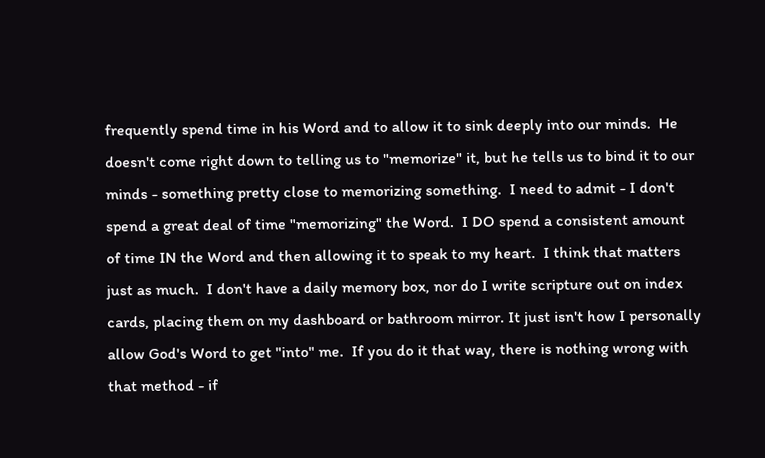frequently spend time in his Word and to allow it to sink deeply into our minds.  He doesn't come right down to telling us to "memorize" it, but he tells us to bind it to our minds - something pretty close to memorizing something.  I need to admit - I don't spend a great deal of time "memorizing" the Word.  I DO spend a consistent amount of time IN the Word and then allowing it to speak to my heart.  I think that matters just as much.  I don't have a daily memory box, nor do I write scripture out on index cards, placing them on my dashboard or bathroom mirror. It just isn't how I personally allow God's Word to get "into" me.  If you do it that way, there is nothing wrong with that method - if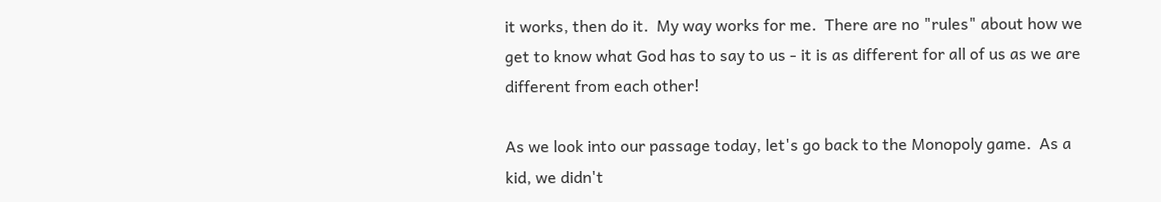it works, then do it.  My way works for me.  There are no "rules" about how we get to know what God has to say to us - it is as different for all of us as we are different from each other!

As we look into our passage today, let's go back to the Monopoly game.  As a kid, we didn't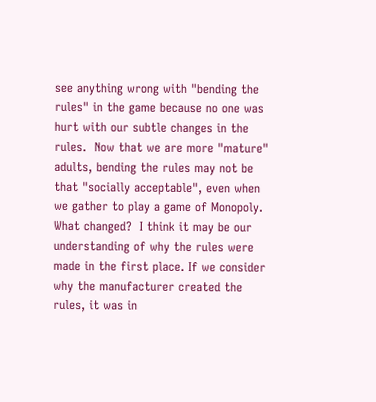see anything wrong with "bending the rules" in the game because no one was hurt with our subtle changes in the rules.  Now that we are more "mature" adults, bending the rules may not be that "socially acceptable", even when we gather to play a game of Monopoly.  What changed?  I think it may be our understanding of why the rules were made in the first place. If we consider why the manufacturer created the rules, it was in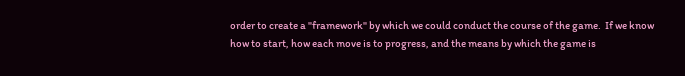order to create a "framework" by which we could conduct the course of the game.  If we know how to start, how each move is to progress, and the means by which the game is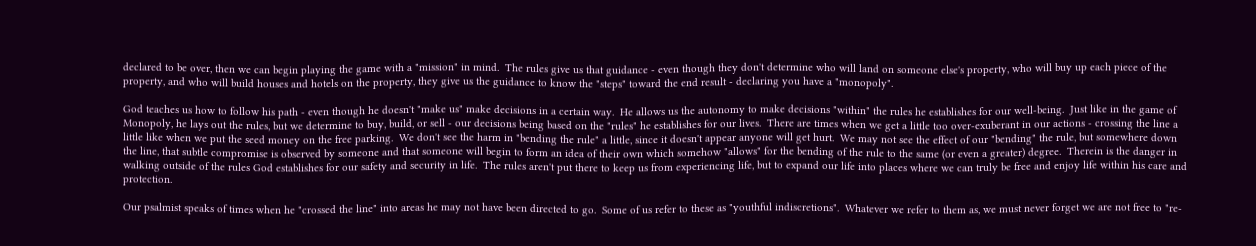declared to be over, then we can begin playing the game with a "mission" in mind.  The rules give us that guidance - even though they don't determine who will land on someone else's property, who will buy up each piece of the property, and who will build houses and hotels on the property, they give us the guidance to know the "steps" toward the end result - declaring you have a "monopoly".

God teaches us how to follow his path - even though he doesn't "make us" make decisions in a certain way.  He allows us the autonomy to make decisions "within" the rules he establishes for our well-being.  Just like in the game of Monopoly, he lays out the rules, but we determine to buy, build, or sell - our decisions being based on the "rules" he establishes for our lives.  There are times when we get a little too over-exuberant in our actions - crossing the line a little like when we put the seed money on the free parking.  We don't see the harm in "bending the rule" a little, since it doesn't appear anyone will get hurt.  We may not see the effect of our "bending" the rule, but somewhere down the line, that subtle compromise is observed by someone and that someone will begin to form an idea of their own which somehow "allows" for the bending of the rule to the same (or even a greater) degree.  Therein is the danger in walking outside of the rules God establishes for our safety and security in life.  The rules aren't put there to keep us from experiencing life, but to expand our life into places where we can truly be free and enjoy life within his care and protection.

Our psalmist speaks of times when he "crossed the line" into areas he may not have been directed to go.  Some of us refer to these as "youthful indiscretions".  Whatever we refer to them as, we must never forget we are not free to "re-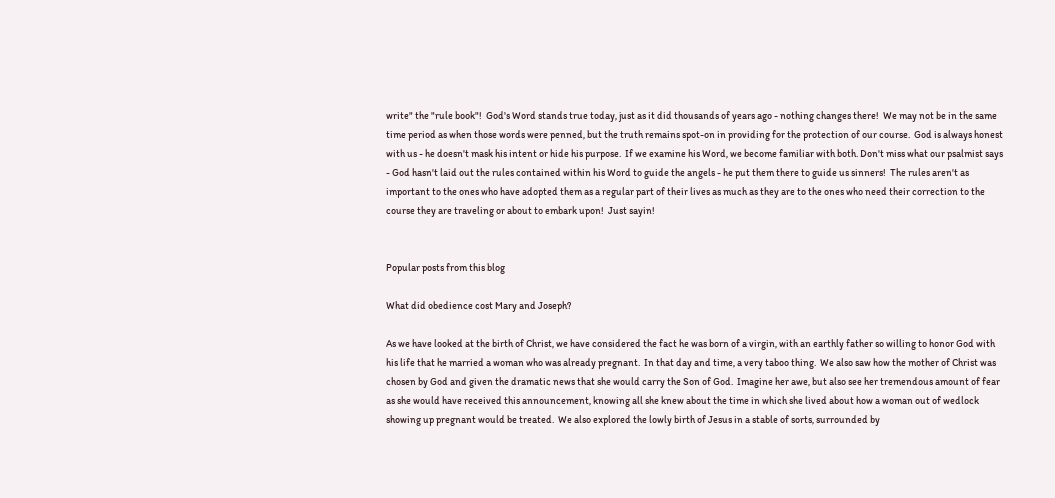write" the "rule book"!  God's Word stands true today, just as it did thousands of years ago - nothing changes there!  We may not be in the same time period as when those words were penned, but the truth remains spot-on in providing for the protection of our course.  God is always honest with us - he doesn't mask his intent or hide his purpose.  If we examine his Word, we become familiar with both. Don't miss what our psalmist says - God hasn't laid out the rules contained within his Word to guide the angels - he put them there to guide us sinners!  The rules aren't as important to the ones who have adopted them as a regular part of their lives as much as they are to the ones who need their correction to the course they are traveling or about to embark upon!  Just sayin!


Popular posts from this blog

What did obedience cost Mary and Joseph?

As we have looked at the birth of Christ, we have considered the fact he was born of a virgin, with an earthly father so willing to honor God with his life that he married a woman who was already pregnant.  In that day and time, a very taboo thing.  We also saw how the mother of Christ was chosen by God and given the dramatic news that she would carry the Son of God.  Imagine her awe, but also see her tremendous amount of fear as she would have received this announcement, knowing all she knew about the time in which she lived about how a woman out of wedlock showing up pregnant would be treated.  We also explored the lowly birth of Jesus in a stable of sorts, surrounded by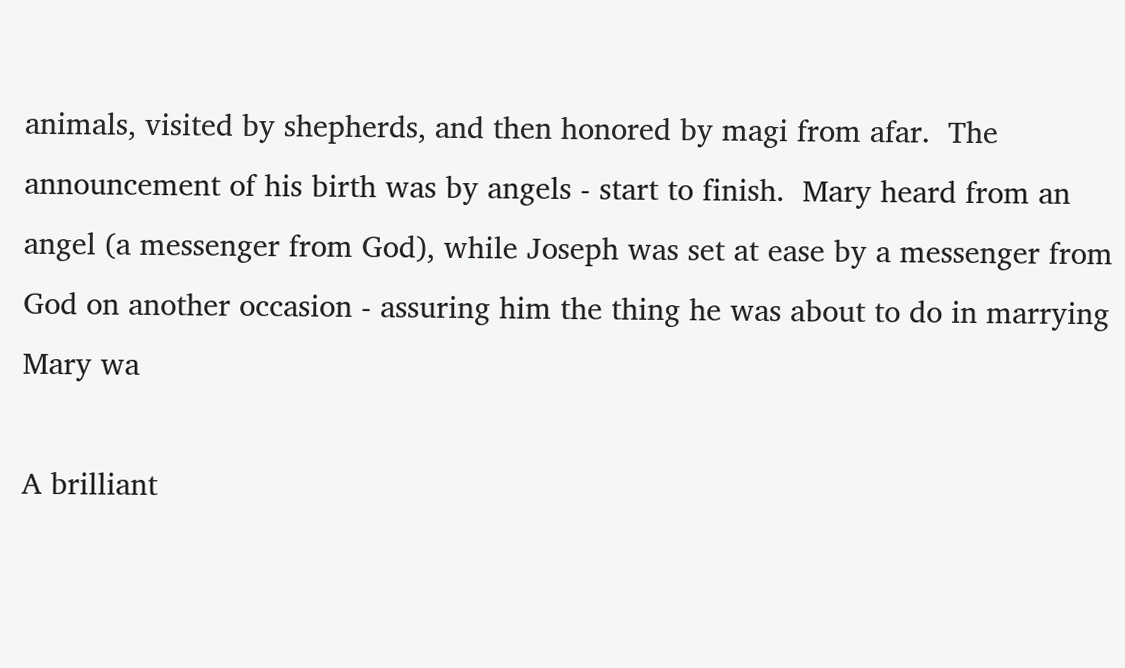animals, visited by shepherds, and then honored by magi from afar.  The announcement of his birth was by angels - start to finish.  Mary heard from an angel (a messenger from God), while Joseph was set at ease by a messenger from God on another occasion - assuring him the thing he was about to do in marrying Mary wa

A brilliant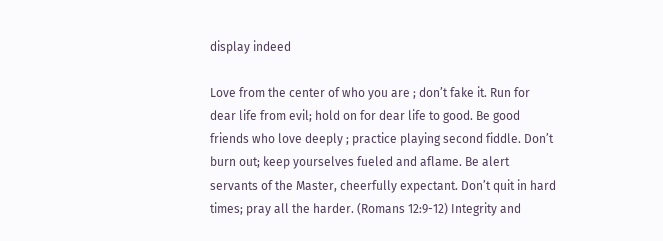display indeed

Love from the center of who you are ; don’t fake it. Run for dear life from evil; hold on for dear life to good. Be good friends who love deeply ; practice playing second fiddle. Don’t burn out; keep yourselves fueled and aflame. Be alert servants of the Master, cheerfully expectant. Don’t quit in hard times; pray all the harder. (Romans 12:9-12) Integrity and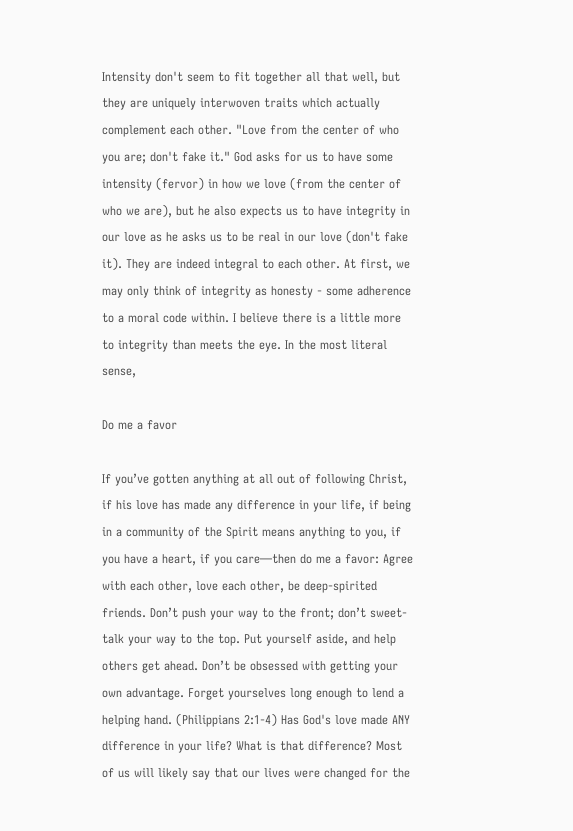Intensity don't seem to fit together all that well, but they are uniquely interwoven traits which actually complement each other. "Love from the center of who you are; don't fake it." God asks for us to have some intensity (fervor) in how we love (from the center of who we are), but he also expects us to have integrity in our love as he asks us to be real in our love (don't fake it). They are indeed integral to each other. At first, we may only think of integrity as honesty - some adherence to a moral code within. I believe there is a little more to integrity than meets the eye. In the most literal sense,

Do me a favor

If you’ve gotten anything at all out of following Christ, if his love has made any difference in your life, if being in a community of the Spirit means anything to you, if you have a heart, if you care—then do me a favor: Agree with each other, love each other, be deep-spirited friends. Don’t push your way to the front; don’t sweet-talk your way to the top. Put yourself aside, and help others get ahead. Don’t be obsessed with getting your own advantage. Forget yourselves long enough to lend a helping hand. (Philippians 2:1-4) Has God's love made ANY difference in your life? What is that difference? Most of us will likely say that our lives were changed for the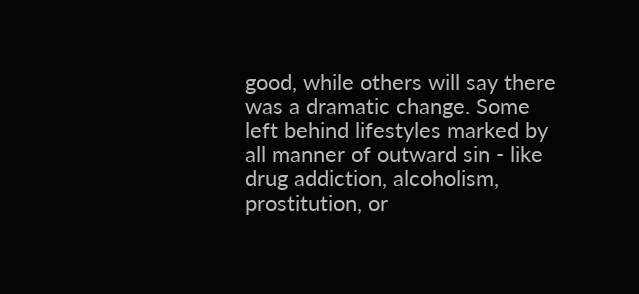good, while others will say there was a dramatic change. Some left behind lifestyles marked by all manner of outward sin - like drug addiction, alcoholism, prostitution, or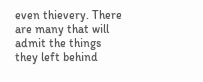even thievery. There are many that will admit the things they left behind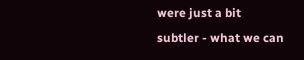were just a bit subtler - what we can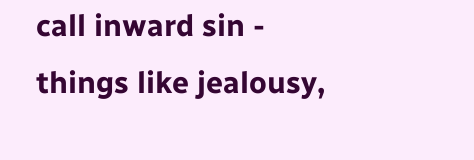call inward sin - things like jealousy,